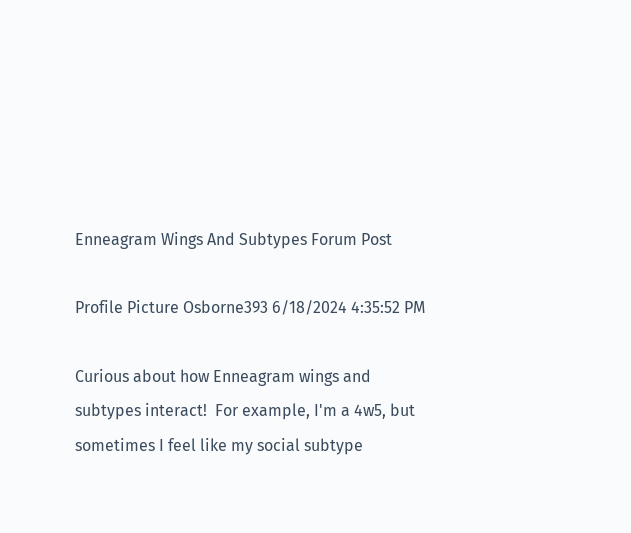Enneagram Wings And Subtypes Forum Post

Profile Picture Osborne393 6/18/2024 4:35:52 PM

Curious about how Enneagram wings and subtypes interact!  For example, I'm a 4w5, but sometimes I feel like my social subtype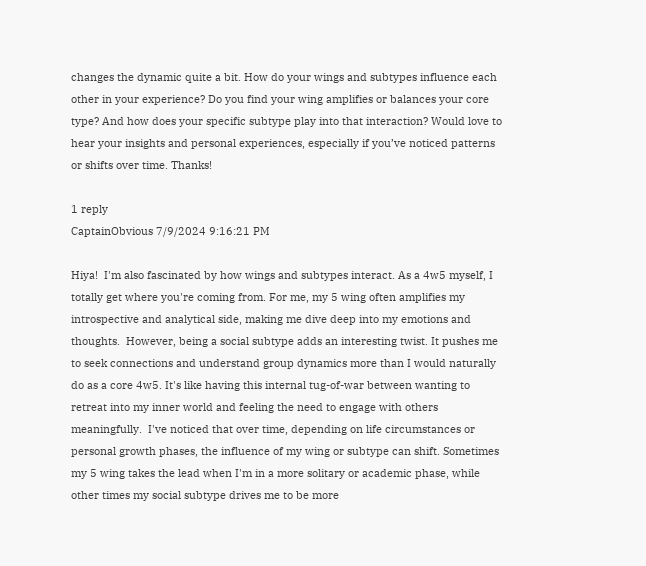changes the dynamic quite a bit. How do your wings and subtypes influence each other in your experience? Do you find your wing amplifies or balances your core type? And how does your specific subtype play into that interaction? Would love to hear your insights and personal experiences, especially if you’ve noticed patterns or shifts over time. Thanks!

1 reply
CaptainObvious 7/9/2024 9:16:21 PM

Hiya!  I'm also fascinated by how wings and subtypes interact. As a 4w5 myself, I totally get where you're coming from. For me, my 5 wing often amplifies my introspective and analytical side, making me dive deep into my emotions and thoughts.  However, being a social subtype adds an interesting twist. It pushes me to seek connections and understand group dynamics more than I would naturally do as a core 4w5. It's like having this internal tug-of-war between wanting to retreat into my inner world and feeling the need to engage with others meaningfully.  I've noticed that over time, depending on life circumstances or personal growth phases, the influence of my wing or subtype can shift. Sometimes my 5 wing takes the lead when I'm in a more solitary or academic phase, while other times my social subtype drives me to be more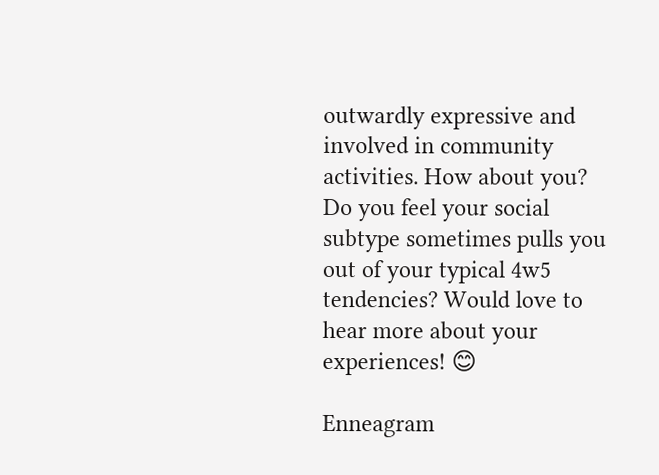outwardly expressive and involved in community activities. How about you? Do you feel your social subtype sometimes pulls you out of your typical 4w5 tendencies? Would love to hear more about your experiences! 😊

Enneagram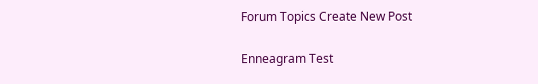Forum Topics Create New Post

Enneagram Test